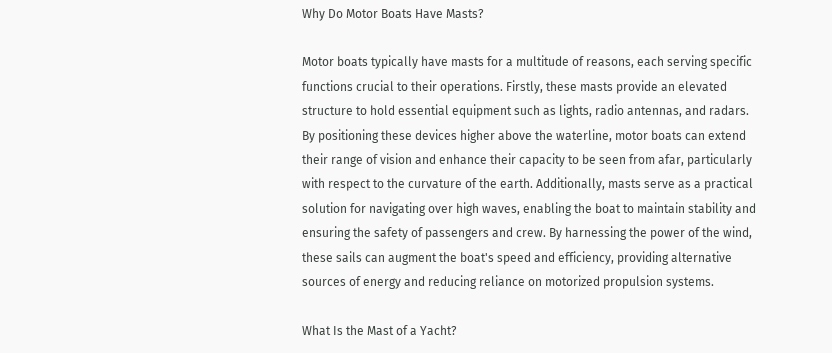Why Do Motor Boats Have Masts?

Motor boats typically have masts for a multitude of reasons, each serving specific functions crucial to their operations. Firstly, these masts provide an elevated structure to hold essential equipment such as lights, radio antennas, and radars. By positioning these devices higher above the waterline, motor boats can extend their range of vision and enhance their capacity to be seen from afar, particularly with respect to the curvature of the earth. Additionally, masts serve as a practical solution for navigating over high waves, enabling the boat to maintain stability and ensuring the safety of passengers and crew. By harnessing the power of the wind, these sails can augment the boat's speed and efficiency, providing alternative sources of energy and reducing reliance on motorized propulsion systems.

What Is the Mast of a Yacht?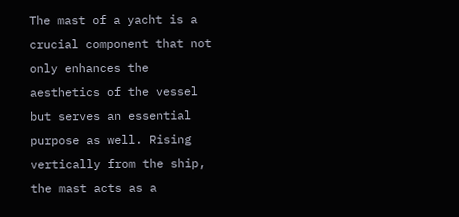The mast of a yacht is a crucial component that not only enhances the aesthetics of the vessel but serves an essential purpose as well. Rising vertically from the ship, the mast acts as a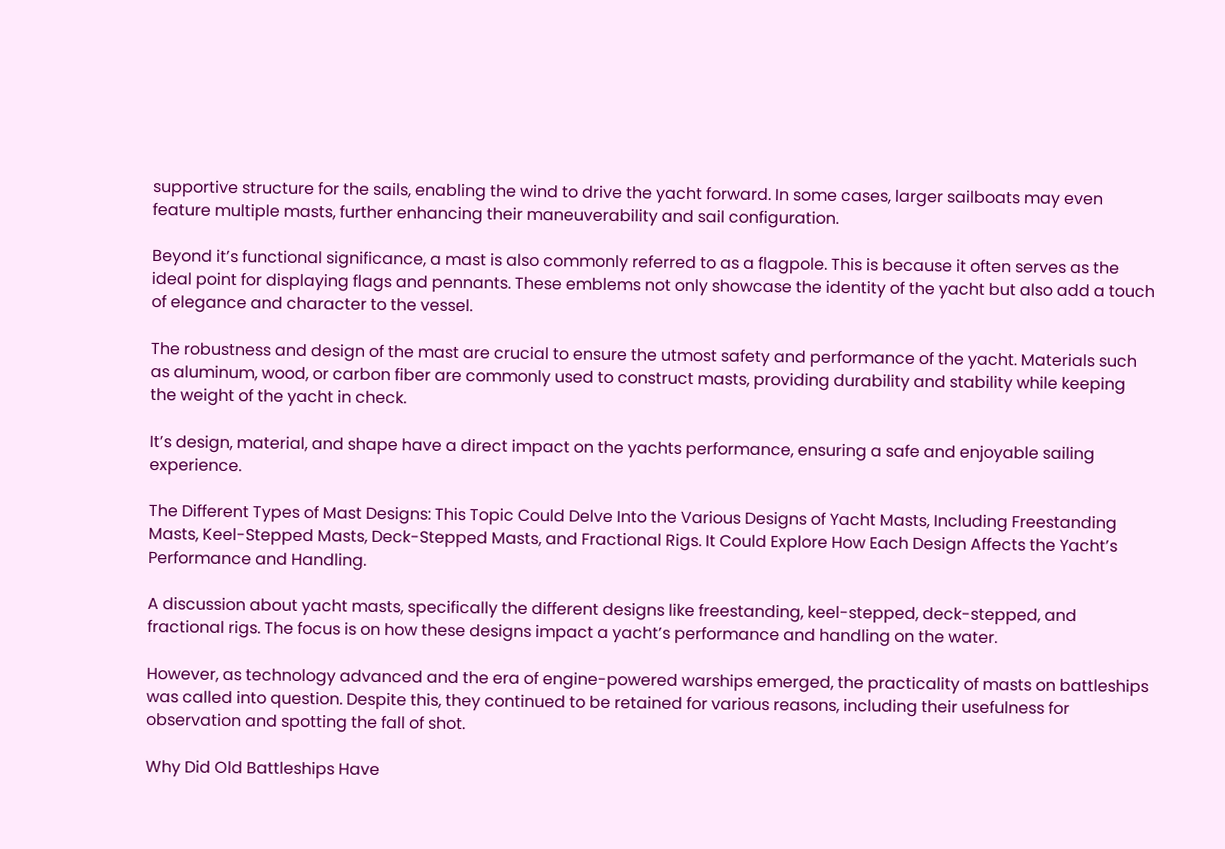supportive structure for the sails, enabling the wind to drive the yacht forward. In some cases, larger sailboats may even feature multiple masts, further enhancing their maneuverability and sail configuration.

Beyond it’s functional significance, a mast is also commonly referred to as a flagpole. This is because it often serves as the ideal point for displaying flags and pennants. These emblems not only showcase the identity of the yacht but also add a touch of elegance and character to the vessel.

The robustness and design of the mast are crucial to ensure the utmost safety and performance of the yacht. Materials such as aluminum, wood, or carbon fiber are commonly used to construct masts, providing durability and stability while keeping the weight of the yacht in check.

It’s design, material, and shape have a direct impact on the yachts performance, ensuring a safe and enjoyable sailing experience.

The Different Types of Mast Designs: This Topic Could Delve Into the Various Designs of Yacht Masts, Including Freestanding Masts, Keel-Stepped Masts, Deck-Stepped Masts, and Fractional Rigs. It Could Explore How Each Design Affects the Yacht’s Performance and Handling.

A discussion about yacht masts, specifically the different designs like freestanding, keel-stepped, deck-stepped, and fractional rigs. The focus is on how these designs impact a yacht’s performance and handling on the water.

However, as technology advanced and the era of engine-powered warships emerged, the practicality of masts on battleships was called into question. Despite this, they continued to be retained for various reasons, including their usefulness for observation and spotting the fall of shot.

Why Did Old Battleships Have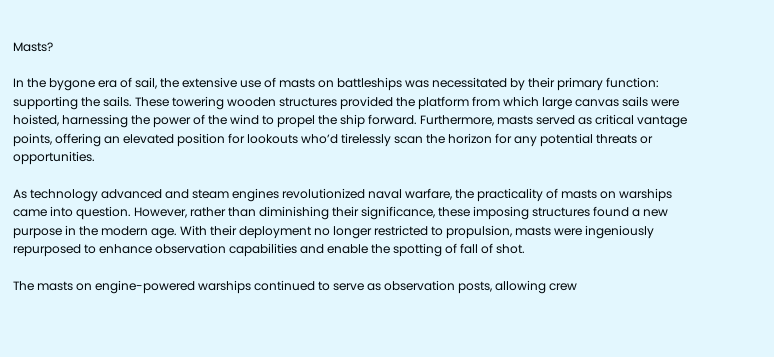Masts?

In the bygone era of sail, the extensive use of masts on battleships was necessitated by their primary function: supporting the sails. These towering wooden structures provided the platform from which large canvas sails were hoisted, harnessing the power of the wind to propel the ship forward. Furthermore, masts served as critical vantage points, offering an elevated position for lookouts who’d tirelessly scan the horizon for any potential threats or opportunities.

As technology advanced and steam engines revolutionized naval warfare, the practicality of masts on warships came into question. However, rather than diminishing their significance, these imposing structures found a new purpose in the modern age. With their deployment no longer restricted to propulsion, masts were ingeniously repurposed to enhance observation capabilities and enable the spotting of fall of shot.

The masts on engine-powered warships continued to serve as observation posts, allowing crew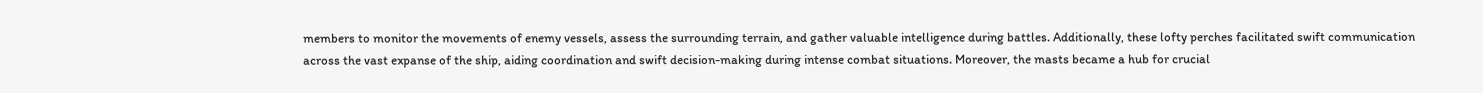members to monitor the movements of enemy vessels, assess the surrounding terrain, and gather valuable intelligence during battles. Additionally, these lofty perches facilitated swift communication across the vast expanse of the ship, aiding coordination and swift decision-making during intense combat situations. Moreover, the masts became a hub for crucial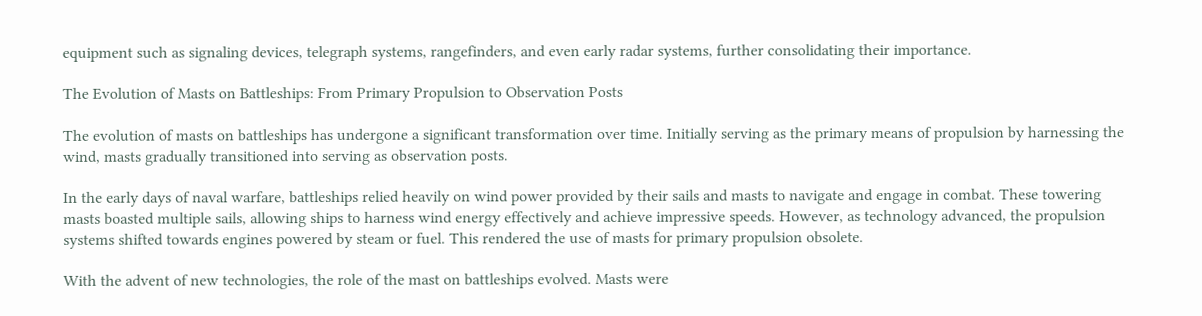equipment such as signaling devices, telegraph systems, rangefinders, and even early radar systems, further consolidating their importance.

The Evolution of Masts on Battleships: From Primary Propulsion to Observation Posts

The evolution of masts on battleships has undergone a significant transformation over time. Initially serving as the primary means of propulsion by harnessing the wind, masts gradually transitioned into serving as observation posts.

In the early days of naval warfare, battleships relied heavily on wind power provided by their sails and masts to navigate and engage in combat. These towering masts boasted multiple sails, allowing ships to harness wind energy effectively and achieve impressive speeds. However, as technology advanced, the propulsion systems shifted towards engines powered by steam or fuel. This rendered the use of masts for primary propulsion obsolete.

With the advent of new technologies, the role of the mast on battleships evolved. Masts were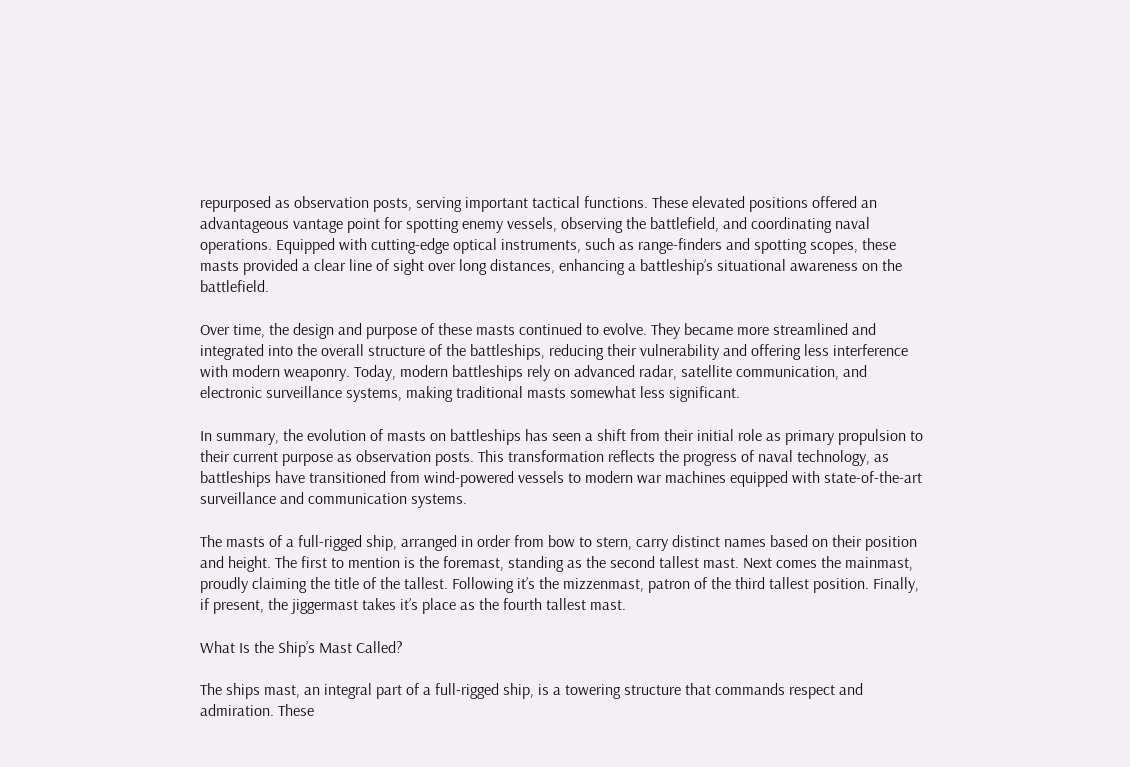repurposed as observation posts, serving important tactical functions. These elevated positions offered an advantageous vantage point for spotting enemy vessels, observing the battlefield, and coordinating naval operations. Equipped with cutting-edge optical instruments, such as range-finders and spotting scopes, these masts provided a clear line of sight over long distances, enhancing a battleship’s situational awareness on the battlefield.

Over time, the design and purpose of these masts continued to evolve. They became more streamlined and integrated into the overall structure of the battleships, reducing their vulnerability and offering less interference with modern weaponry. Today, modern battleships rely on advanced radar, satellite communication, and electronic surveillance systems, making traditional masts somewhat less significant.

In summary, the evolution of masts on battleships has seen a shift from their initial role as primary propulsion to their current purpose as observation posts. This transformation reflects the progress of naval technology, as battleships have transitioned from wind-powered vessels to modern war machines equipped with state-of-the-art surveillance and communication systems.

The masts of a full-rigged ship, arranged in order from bow to stern, carry distinct names based on their position and height. The first to mention is the foremast, standing as the second tallest mast. Next comes the mainmast, proudly claiming the title of the tallest. Following it’s the mizzenmast, patron of the third tallest position. Finally, if present, the jiggermast takes it’s place as the fourth tallest mast.

What Is the Ship’s Mast Called?

The ships mast, an integral part of a full-rigged ship, is a towering structure that commands respect and admiration. These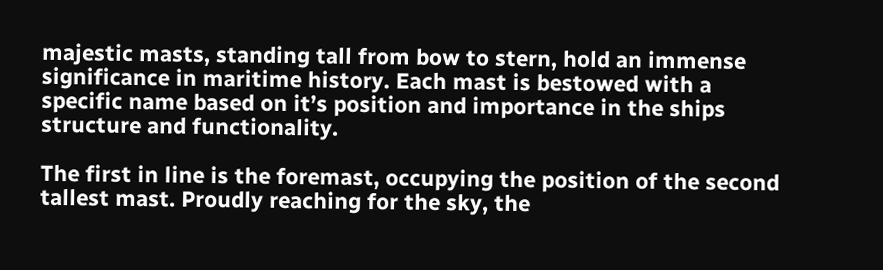majestic masts, standing tall from bow to stern, hold an immense significance in maritime history. Each mast is bestowed with a specific name based on it’s position and importance in the ships structure and functionality.

The first in line is the foremast, occupying the position of the second tallest mast. Proudly reaching for the sky, the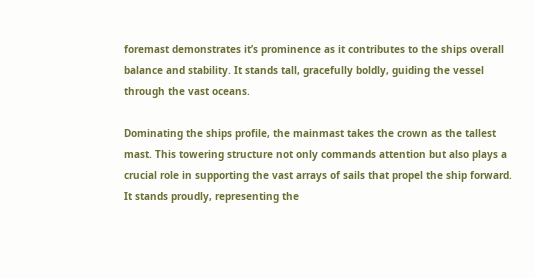foremast demonstrates it’s prominence as it contributes to the ships overall balance and stability. It stands tall, gracefully boldly, guiding the vessel through the vast oceans.

Dominating the ships profile, the mainmast takes the crown as the tallest mast. This towering structure not only commands attention but also plays a crucial role in supporting the vast arrays of sails that propel the ship forward. It stands proudly, representing the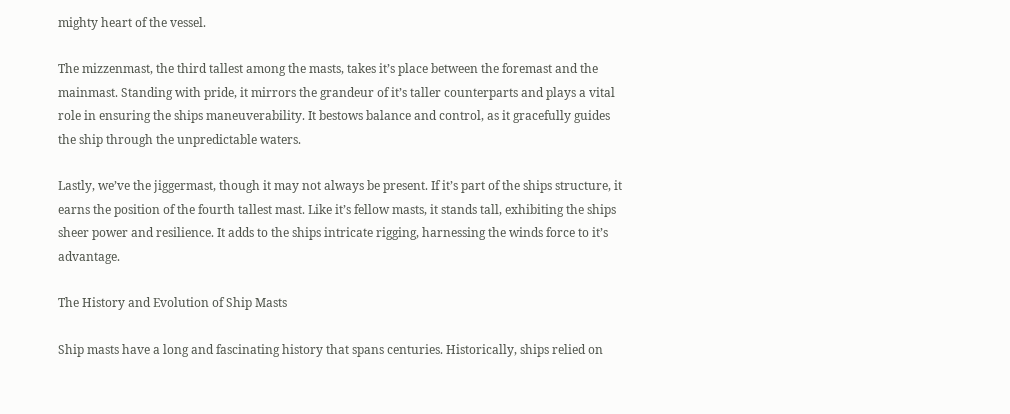mighty heart of the vessel.

The mizzenmast, the third tallest among the masts, takes it’s place between the foremast and the mainmast. Standing with pride, it mirrors the grandeur of it’s taller counterparts and plays a vital role in ensuring the ships maneuverability. It bestows balance and control, as it gracefully guides the ship through the unpredictable waters.

Lastly, we’ve the jiggermast, though it may not always be present. If it’s part of the ships structure, it earns the position of the fourth tallest mast. Like it’s fellow masts, it stands tall, exhibiting the ships sheer power and resilience. It adds to the ships intricate rigging, harnessing the winds force to it’s advantage.

The History and Evolution of Ship Masts

Ship masts have a long and fascinating history that spans centuries. Historically, ships relied on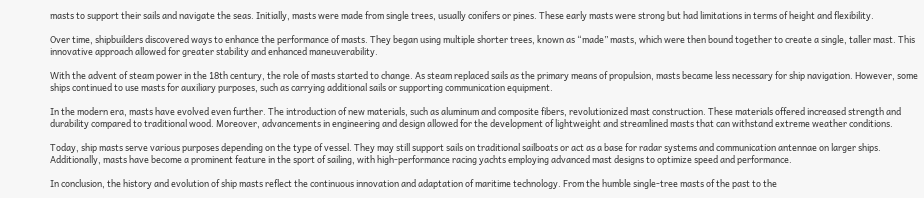masts to support their sails and navigate the seas. Initially, masts were made from single trees, usually conifers or pines. These early masts were strong but had limitations in terms of height and flexibility.

Over time, shipbuilders discovered ways to enhance the performance of masts. They began using multiple shorter trees, known as “made” masts, which were then bound together to create a single, taller mast. This innovative approach allowed for greater stability and enhanced maneuverability.

With the advent of steam power in the 18th century, the role of masts started to change. As steam replaced sails as the primary means of propulsion, masts became less necessary for ship navigation. However, some ships continued to use masts for auxiliary purposes, such as carrying additional sails or supporting communication equipment.

In the modern era, masts have evolved even further. The introduction of new materials, such as aluminum and composite fibers, revolutionized mast construction. These materials offered increased strength and durability compared to traditional wood. Moreover, advancements in engineering and design allowed for the development of lightweight and streamlined masts that can withstand extreme weather conditions.

Today, ship masts serve various purposes depending on the type of vessel. They may still support sails on traditional sailboats or act as a base for radar systems and communication antennae on larger ships. Additionally, masts have become a prominent feature in the sport of sailing, with high-performance racing yachts employing advanced mast designs to optimize speed and performance.

In conclusion, the history and evolution of ship masts reflect the continuous innovation and adaptation of maritime technology. From the humble single-tree masts of the past to the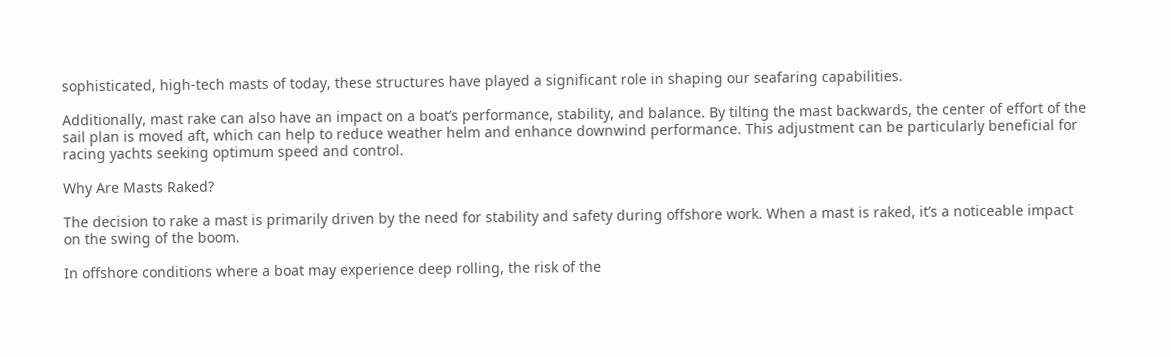sophisticated, high-tech masts of today, these structures have played a significant role in shaping our seafaring capabilities.

Additionally, mast rake can also have an impact on a boat’s performance, stability, and balance. By tilting the mast backwards, the center of effort of the sail plan is moved aft, which can help to reduce weather helm and enhance downwind performance. This adjustment can be particularly beneficial for racing yachts seeking optimum speed and control.

Why Are Masts Raked?

The decision to rake a mast is primarily driven by the need for stability and safety during offshore work. When a mast is raked, it’s a noticeable impact on the swing of the boom.

In offshore conditions where a boat may experience deep rolling, the risk of the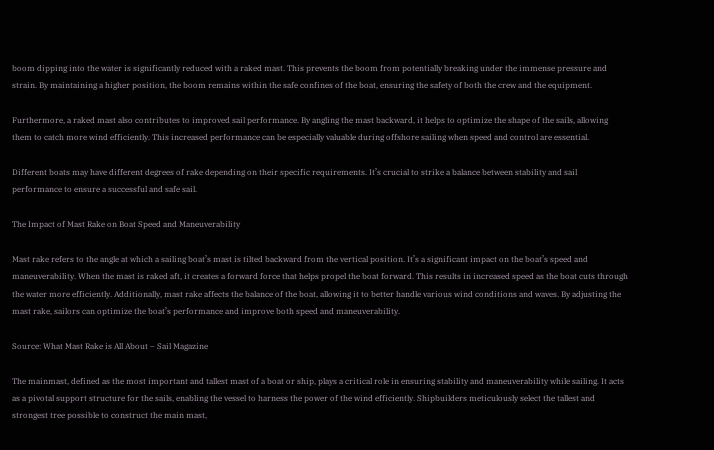boom dipping into the water is significantly reduced with a raked mast. This prevents the boom from potentially breaking under the immense pressure and strain. By maintaining a higher position, the boom remains within the safe confines of the boat, ensuring the safety of both the crew and the equipment.

Furthermore, a raked mast also contributes to improved sail performance. By angling the mast backward, it helps to optimize the shape of the sails, allowing them to catch more wind efficiently. This increased performance can be especially valuable during offshore sailing when speed and control are essential.

Different boats may have different degrees of rake depending on their specific requirements. It’s crucial to strike a balance between stability and sail performance to ensure a successful and safe sail.

The Impact of Mast Rake on Boat Speed and Maneuverability

Mast rake refers to the angle at which a sailing boat’s mast is tilted backward from the vertical position. It’s a significant impact on the boat’s speed and maneuverability. When the mast is raked aft, it creates a forward force that helps propel the boat forward. This results in increased speed as the boat cuts through the water more efficiently. Additionally, mast rake affects the balance of the boat, allowing it to better handle various wind conditions and waves. By adjusting the mast rake, sailors can optimize the boat’s performance and improve both speed and maneuverability.

Source: What Mast Rake is All About – Sail Magazine

The mainmast, defined as the most important and tallest mast of a boat or ship, plays a critical role in ensuring stability and maneuverability while sailing. It acts as a pivotal support structure for the sails, enabling the vessel to harness the power of the wind efficiently. Shipbuilders meticulously select the tallest and strongest tree possible to construct the main mast,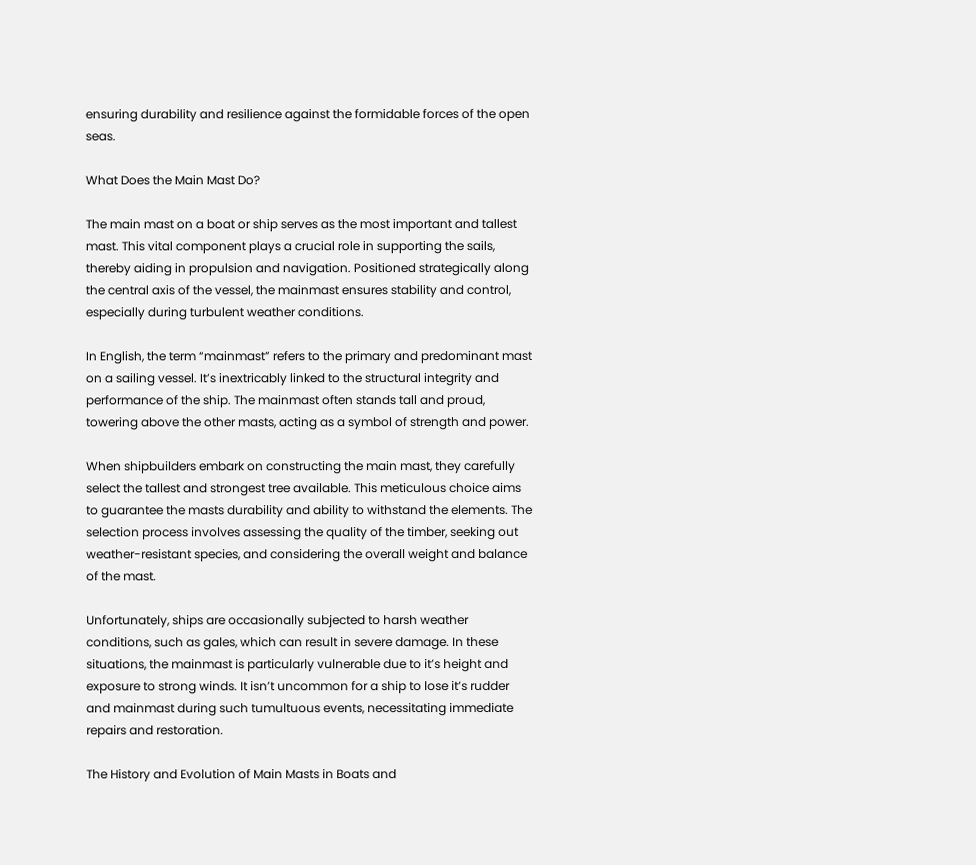ensuring durability and resilience against the formidable forces of the open seas.

What Does the Main Mast Do?

The main mast on a boat or ship serves as the most important and tallest mast. This vital component plays a crucial role in supporting the sails, thereby aiding in propulsion and navigation. Positioned strategically along the central axis of the vessel, the mainmast ensures stability and control, especially during turbulent weather conditions.

In English, the term “mainmast” refers to the primary and predominant mast on a sailing vessel. It’s inextricably linked to the structural integrity and performance of the ship. The mainmast often stands tall and proud, towering above the other masts, acting as a symbol of strength and power.

When shipbuilders embark on constructing the main mast, they carefully select the tallest and strongest tree available. This meticulous choice aims to guarantee the masts durability and ability to withstand the elements. The selection process involves assessing the quality of the timber, seeking out weather-resistant species, and considering the overall weight and balance of the mast.

Unfortunately, ships are occasionally subjected to harsh weather conditions, such as gales, which can result in severe damage. In these situations, the mainmast is particularly vulnerable due to it’s height and exposure to strong winds. It isn’t uncommon for a ship to lose it’s rudder and mainmast during such tumultuous events, necessitating immediate repairs and restoration.

The History and Evolution of Main Masts in Boats and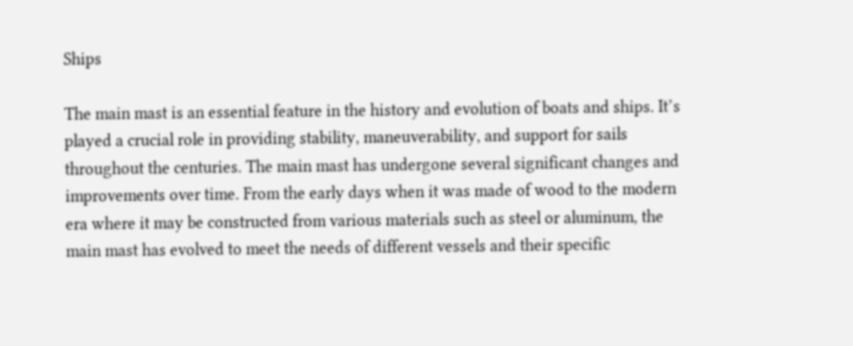Ships

The main mast is an essential feature in the history and evolution of boats and ships. It’s played a crucial role in providing stability, maneuverability, and support for sails throughout the centuries. The main mast has undergone several significant changes and improvements over time. From the early days when it was made of wood to the modern era where it may be constructed from various materials such as steel or aluminum, the main mast has evolved to meet the needs of different vessels and their specific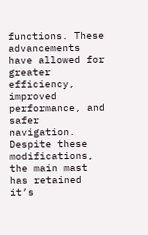functions. These advancements have allowed for greater efficiency, improved performance, and safer navigation. Despite these modifications, the main mast has retained it’s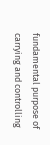fundamental purpose of carrying and controlling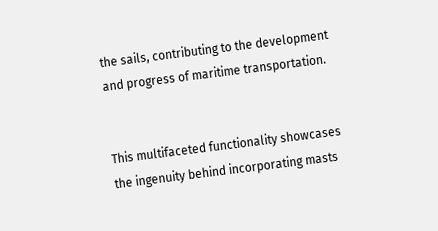the sails, contributing to the development and progress of maritime transportation.


This multifaceted functionality showcases the ingenuity behind incorporating masts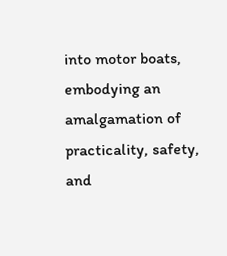into motor boats, embodying an amalgamation of practicality, safety, and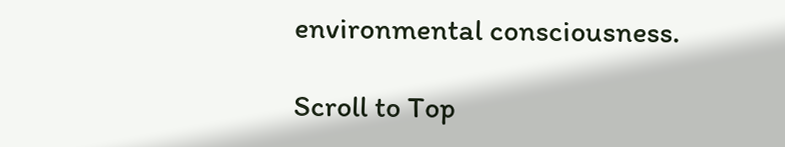environmental consciousness.

Scroll to Top